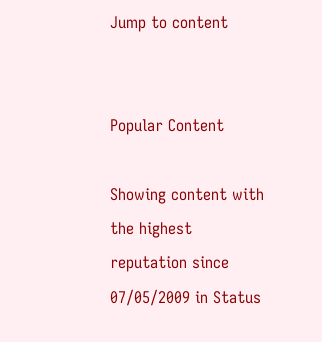Jump to content


Popular Content

Showing content with the highest reputation since 07/05/2009 in Status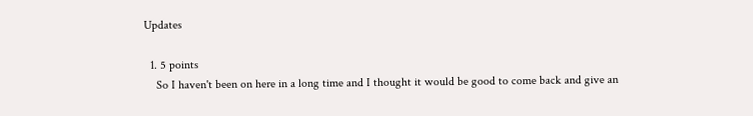Updates

  1. 5 points
    So I haven't been on here in a long time and I thought it would be good to come back and give an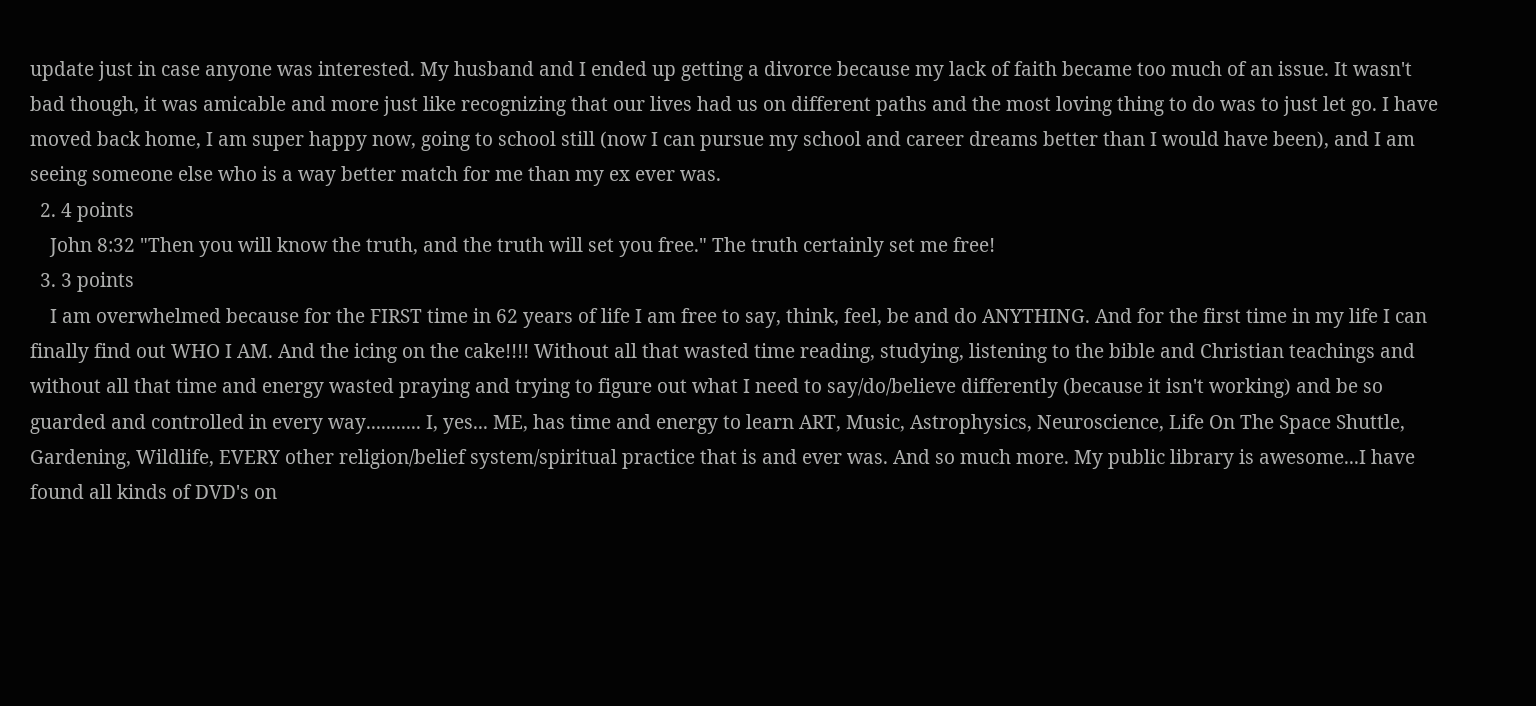update just in case anyone was interested. My husband and I ended up getting a divorce because my lack of faith became too much of an issue. It wasn't bad though, it was amicable and more just like recognizing that our lives had us on different paths and the most loving thing to do was to just let go. I have moved back home, I am super happy now, going to school still (now I can pursue my school and career dreams better than I would have been), and I am seeing someone else who is a way better match for me than my ex ever was.
  2. 4 points
    John 8:32 "Then you will know the truth, and the truth will set you free." The truth certainly set me free!
  3. 3 points
    I am overwhelmed because for the FIRST time in 62 years of life I am free to say, think, feel, be and do ANYTHING. And for the first time in my life I can finally find out WHO I AM. And the icing on the cake!!!! Without all that wasted time reading, studying, listening to the bible and Christian teachings and without all that time and energy wasted praying and trying to figure out what I need to say/do/believe differently (because it isn't working) and be so guarded and controlled in every way........... I, yes... ME, has time and energy to learn ART, Music, Astrophysics, Neuroscience, Life On The Space Shuttle, Gardening, Wildlife, EVERY other religion/belief system/spiritual practice that is and ever was. And so much more. My public library is awesome...I have found all kinds of DVD's on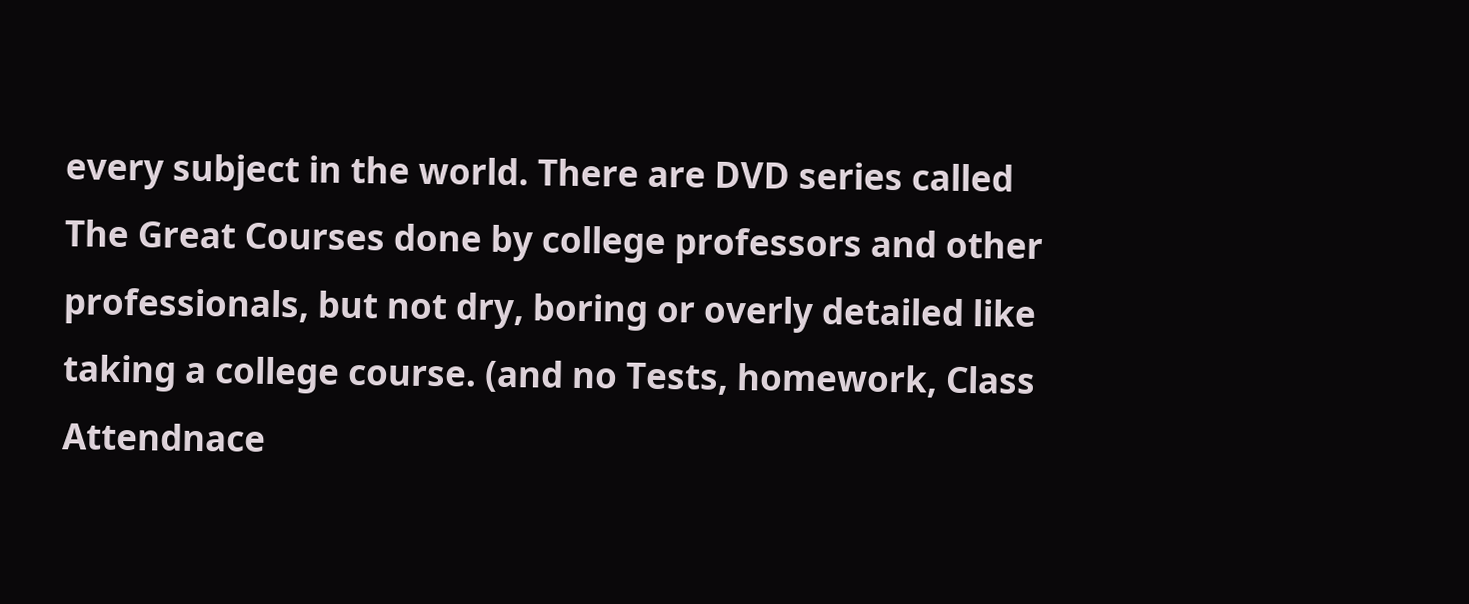every subject in the world. There are DVD series called The Great Courses done by college professors and other professionals, but not dry, boring or overly detailed like taking a college course. (and no Tests, homework, Class Attendnace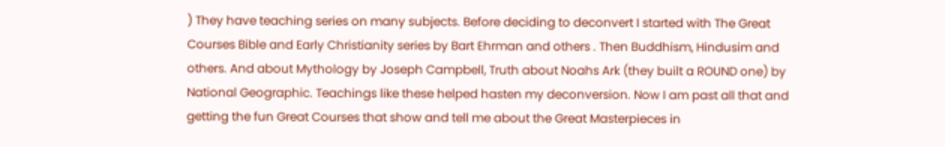) They have teaching series on many subjects. Before deciding to deconvert I started with The Great Courses Bible and Early Christianity series by Bart Ehrman and others . Then Buddhism, Hindusim and others. And about Mythology by Joseph Campbell, Truth about Noahs Ark (they built a ROUND one) by National Geographic. Teachings like these helped hasten my deconversion. Now I am past all that and getting the fun Great Courses that show and tell me about the Great Masterpieces in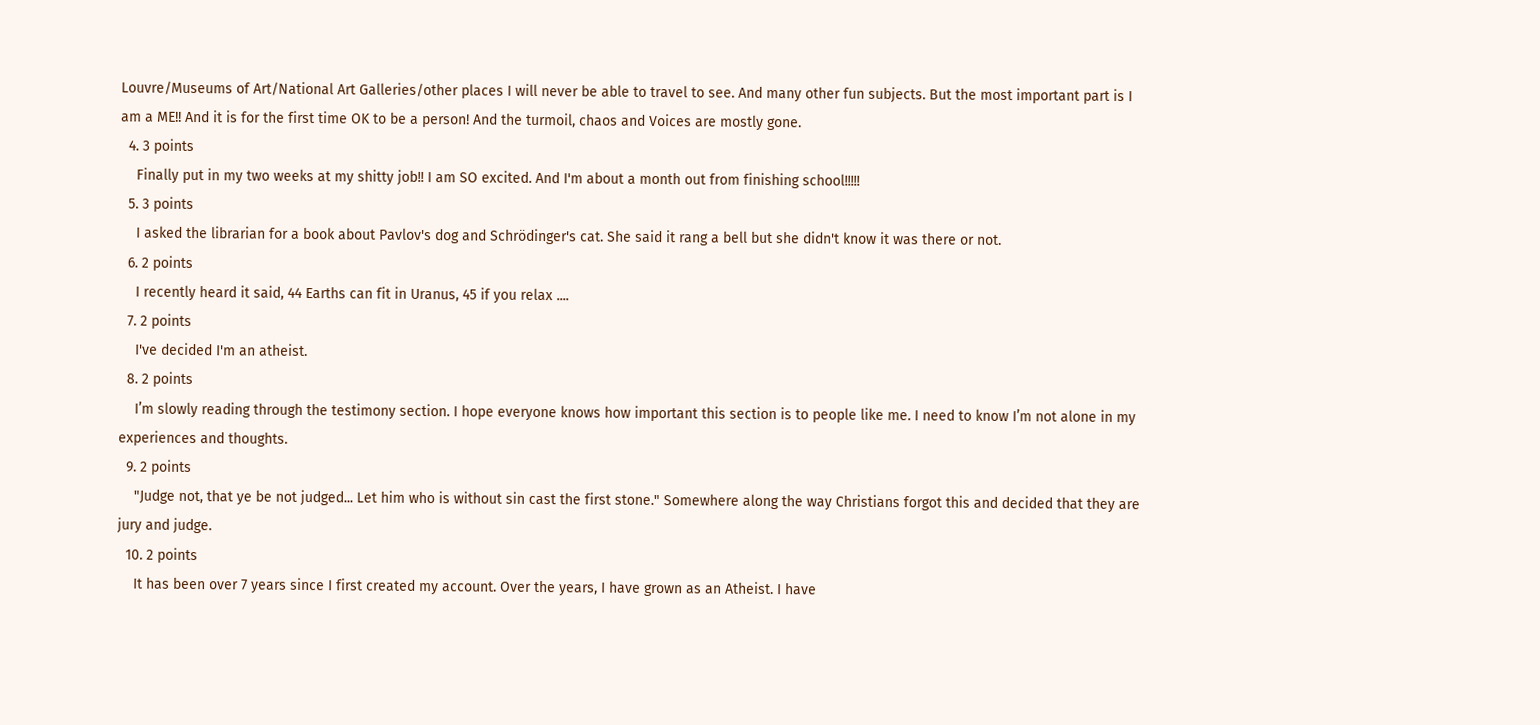Louvre/Museums of Art/National Art Galleries/other places I will never be able to travel to see. And many other fun subjects. But the most important part is I am a ME!! And it is for the first time OK to be a person! And the turmoil, chaos and Voices are mostly gone.
  4. 3 points
    Finally put in my two weeks at my shitty job!! I am SO excited. And I'm about a month out from finishing school!!!!!
  5. 3 points
    I asked the librarian for a book about Pavlov's dog and Schrödinger's cat. She said it rang a bell but she didn't know it was there or not.
  6. 2 points
    I recently heard it said, 44 Earths can fit in Uranus, 45 if you relax ....
  7. 2 points
    I've decided I'm an atheist.
  8. 2 points
    I’m slowly reading through the testimony section. I hope everyone knows how important this section is to people like me. I need to know I’m not alone in my experiences and thoughts.
  9. 2 points
    "Judge not, that ye be not judged... Let him who is without sin cast the first stone." Somewhere along the way Christians forgot this and decided that they are jury and judge.
  10. 2 points
    It has been over 7 years since I first created my account. Over the years, I have grown as an Atheist. I have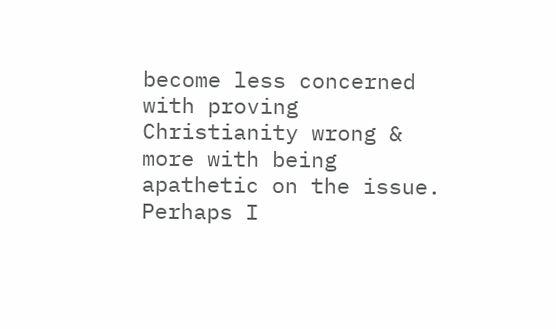become less concerned with proving Christianity wrong & more with being apathetic on the issue. Perhaps I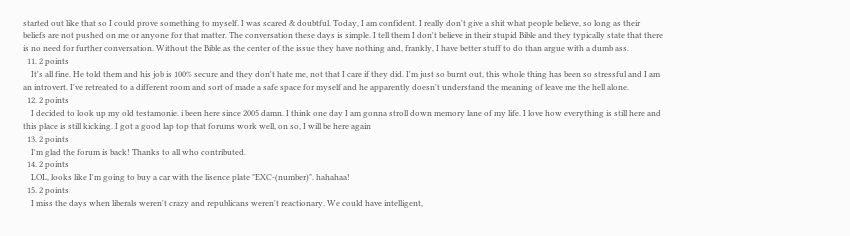started out like that so I could prove something to myself. I was scared & doubtful. Today, I am confident. I really don't give a shit what people believe, so long as their beliefs are not pushed on me or anyone for that matter. The conversation these days is simple. I tell them I don't believe in their stupid Bible and they typically state that there is no need for further conversation. Without the Bible as the center of the issue they have nothing and, frankly, I have better stuff to do than argue with a dumb ass.
  11. 2 points
    It's all fine. He told them and his job is 100% secure and they don't hate me, not that I care if they did. I'm just so burnt out, this whole thing has been so stressful and I am an introvert. I've retreated to a different room and sort of made a safe space for myself and he apparently doesn't understand the meaning of leave me the hell alone.
  12. 2 points
    I decided to look up my old testamonie. i been here since 2005 damn. I think one day I am gonna stroll down memory lane of my life. I love how everything is still here and this place is still kicking. I got a good lap top that forums work well, on so, I will be here again
  13. 2 points
    I'm glad the forum is back! Thanks to all who contributed.
  14. 2 points
    LOL, looks like I'm going to buy a car with the lisence plate "EXC-(number)". hahahaa!
  15. 2 points
    I miss the days when liberals weren't crazy and republicans weren't reactionary. We could have intelligent,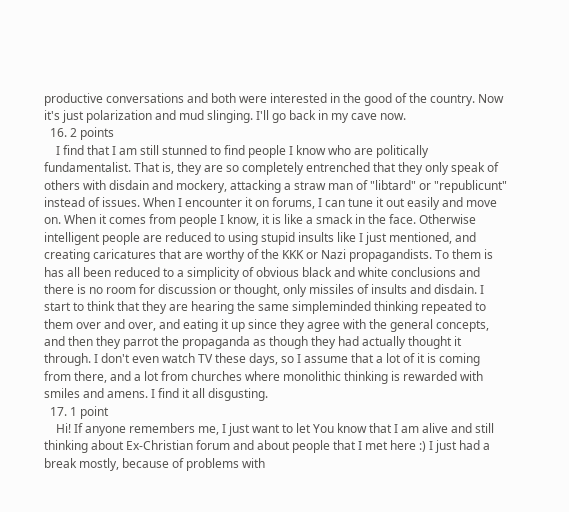productive conversations and both were interested in the good of the country. Now it's just polarization and mud slinging. I'll go back in my cave now.
  16. 2 points
    I find that I am still stunned to find people I know who are politically fundamentalist. That is, they are so completely entrenched that they only speak of others with disdain and mockery, attacking a straw man of "libtard" or "republicunt" instead of issues. When I encounter it on forums, I can tune it out easily and move on. When it comes from people I know, it is like a smack in the face. Otherwise intelligent people are reduced to using stupid insults like I just mentioned, and creating caricatures that are worthy of the KKK or Nazi propagandists. To them is has all been reduced to a simplicity of obvious black and white conclusions and there is no room for discussion or thought, only missiles of insults and disdain. I start to think that they are hearing the same simpleminded thinking repeated to them over and over, and eating it up since they agree with the general concepts, and then they parrot the propaganda as though they had actually thought it through. I don't even watch TV these days, so I assume that a lot of it is coming from there, and a lot from churches where monolithic thinking is rewarded with smiles and amens. I find it all disgusting.
  17. 1 point
    Hi! If anyone remembers me, I just want to let You know that I am alive and still thinking about Ex-Christian forum and about people that I met here :) I just had a break mostly, because of problems with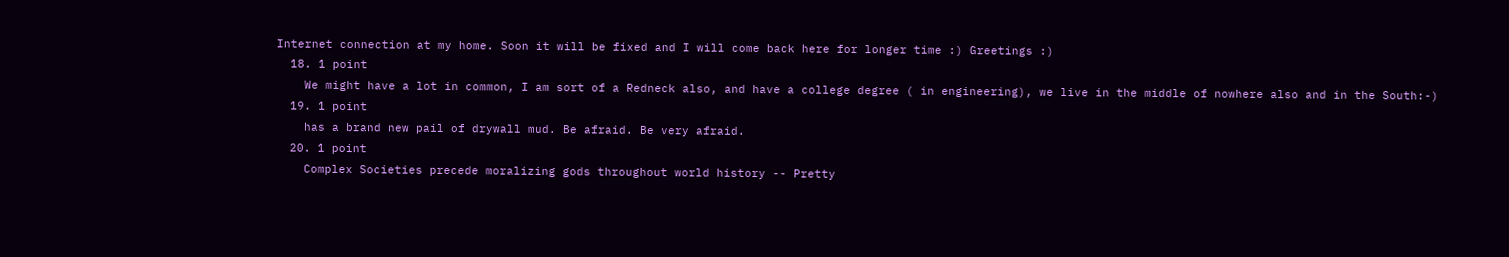Internet connection at my home. Soon it will be fixed and I will come back here for longer time :) Greetings :)
  18. 1 point
    We might have a lot in common, I am sort of a Redneck also, and have a college degree ( in engineering), we live in the middle of nowhere also and in the South:-)
  19. 1 point
    has a brand new pail of drywall mud. Be afraid. Be very afraid.
  20. 1 point
    Complex Societies precede moralizing gods throughout world history -- Pretty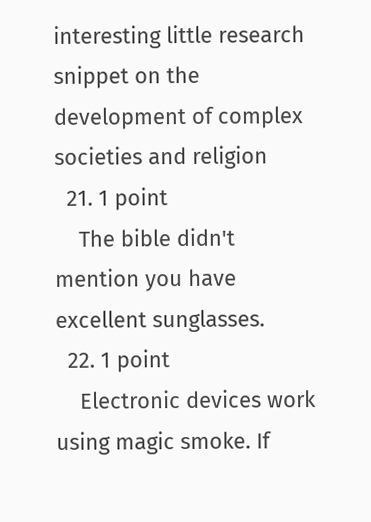interesting little research snippet on the development of complex societies and religion
  21. 1 point
    The bible didn't mention you have excellent sunglasses.
  22. 1 point
    Electronic devices work using magic smoke. If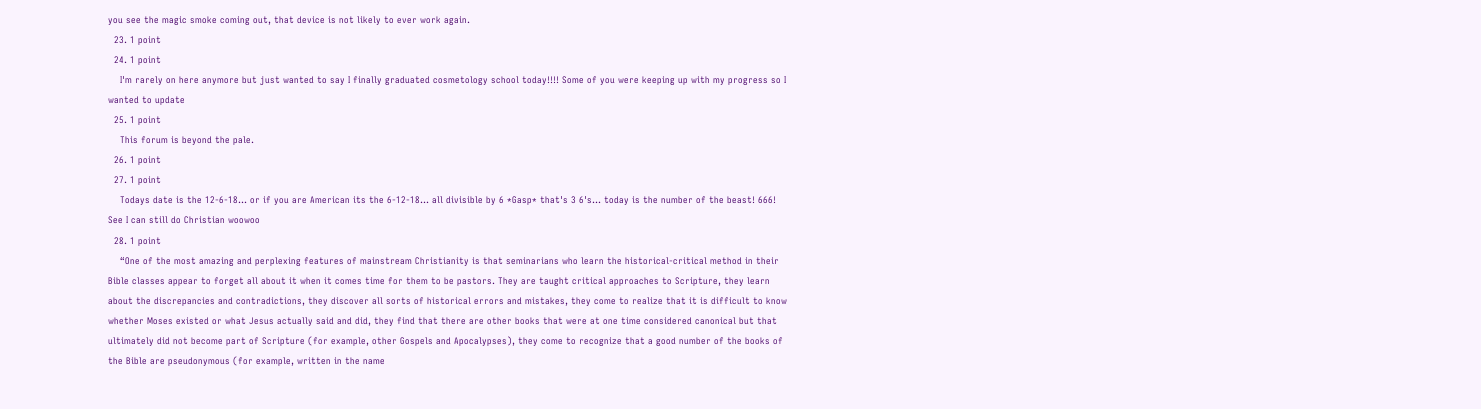you see the magic smoke coming out, that device is not likely to ever work again.
  23. 1 point
  24. 1 point
    I'm rarely on here anymore but just wanted to say I finally graduated cosmetology school today!!!! Some of you were keeping up with my progress so I wanted to update
  25. 1 point
    This forum is beyond the pale.
  26. 1 point
  27. 1 point
    Todays date is the 12-6-18... or if you are American its the 6-12-18... all divisible by 6 *Gasp* that's 3 6's... today is the number of the beast! 666! See I can still do Christian woowoo
  28. 1 point
    “One of the most amazing and perplexing features of mainstream Christianity is that seminarians who learn the historical-critical method in their Bible classes appear to forget all about it when it comes time for them to be pastors. They are taught critical approaches to Scripture, they learn about the discrepancies and contradictions, they discover all sorts of historical errors and mistakes, they come to realize that it is difficult to know whether Moses existed or what Jesus actually said and did, they find that there are other books that were at one time considered canonical but that ultimately did not become part of Scripture (for example, other Gospels and Apocalypses), they come to recognize that a good number of the books of the Bible are pseudonymous (for example, written in the name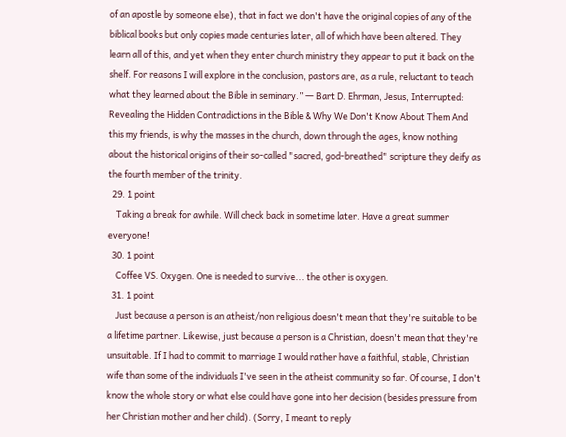of an apostle by someone else), that in fact we don't have the original copies of any of the biblical books but only copies made centuries later, all of which have been altered. They learn all of this, and yet when they enter church ministry they appear to put it back on the shelf. For reasons I will explore in the conclusion, pastors are, as a rule, reluctant to teach what they learned about the Bible in seminary.” ― Bart D. Ehrman, Jesus, Interrupted: Revealing the Hidden Contradictions in the Bible & Why We Don't Know About Them And this my friends, is why the masses in the church, down through the ages, know nothing about the historical origins of their so-called "sacred, god-breathed" scripture they deify as the fourth member of the trinity.
  29. 1 point
    Taking a break for awhile. Will check back in sometime later. Have a great summer everyone!
  30. 1 point
    Coffee VS. Oxygen. One is needed to survive... the other is oxygen.
  31. 1 point
    Just because a person is an atheist/non religious doesn't mean that they're suitable to be a lifetime partner. Likewise, just because a person is a Christian, doesn't mean that they're unsuitable. If I had to commit to marriage I would rather have a faithful, stable, Christian wife than some of the individuals I've seen in the atheist community so far. Of course, I don't know the whole story or what else could have gone into her decision (besides pressure from her Christian mother and her child). (Sorry, I meant to reply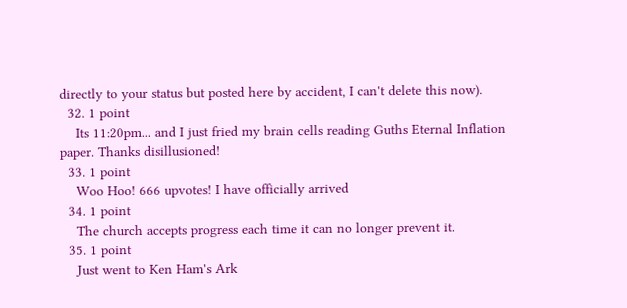directly to your status but posted here by accident, I can't delete this now).
  32. 1 point
    Its 11:20pm... and I just fried my brain cells reading Guths Eternal Inflation paper. Thanks disillusioned!
  33. 1 point
    Woo Hoo! 666 upvotes! I have officially arrived
  34. 1 point
    The church accepts progress each time it can no longer prevent it.
  35. 1 point
    Just went to Ken Ham's Ark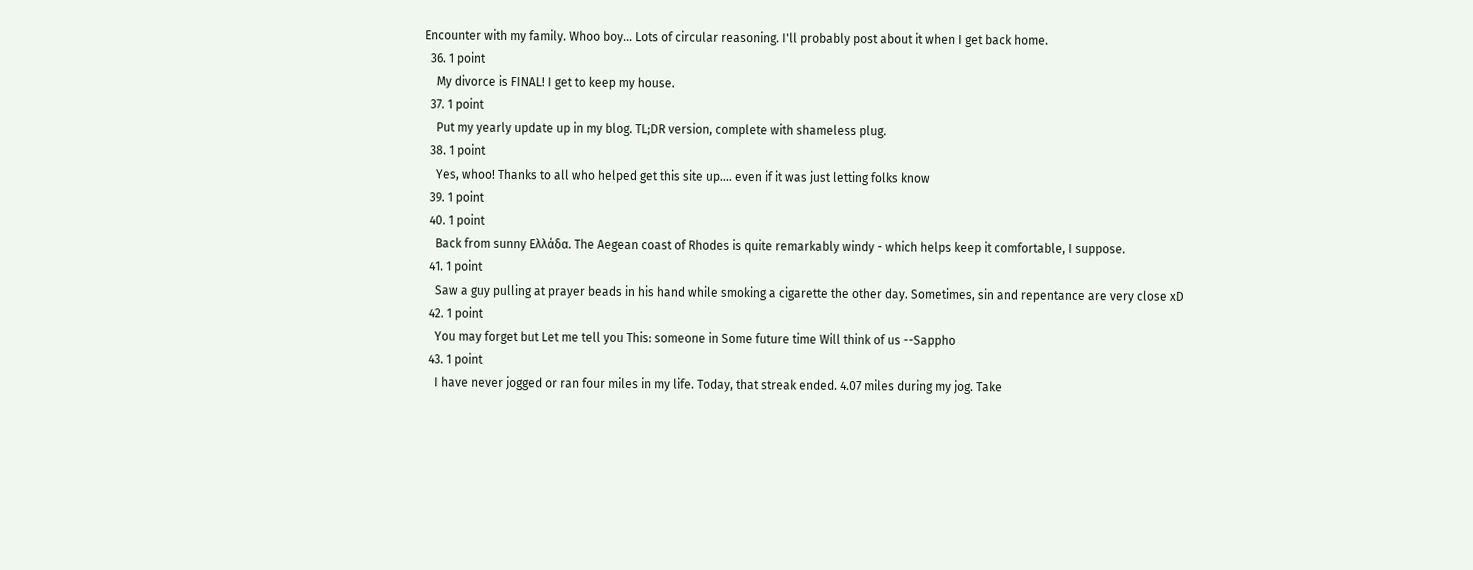Encounter with my family. Whoo boy... Lots of circular reasoning. I'll probably post about it when I get back home.
  36. 1 point
    My divorce is FINAL! I get to keep my house.
  37. 1 point
    Put my yearly update up in my blog. TL;DR version, complete with shameless plug.
  38. 1 point
    Yes, whoo! Thanks to all who helped get this site up.... even if it was just letting folks know
  39. 1 point
  40. 1 point
    Back from sunny Ελλάδα. The Aegean coast of Rhodes is quite remarkably windy - which helps keep it comfortable, I suppose.
  41. 1 point
    Saw a guy pulling at prayer beads in his hand while smoking a cigarette the other day. Sometimes, sin and repentance are very close xD
  42. 1 point
    You may forget but Let me tell you This: someone in Some future time Will think of us --Sappho
  43. 1 point
    I have never jogged or ran four miles in my life. Today, that streak ended. 4.07 miles during my jog. Take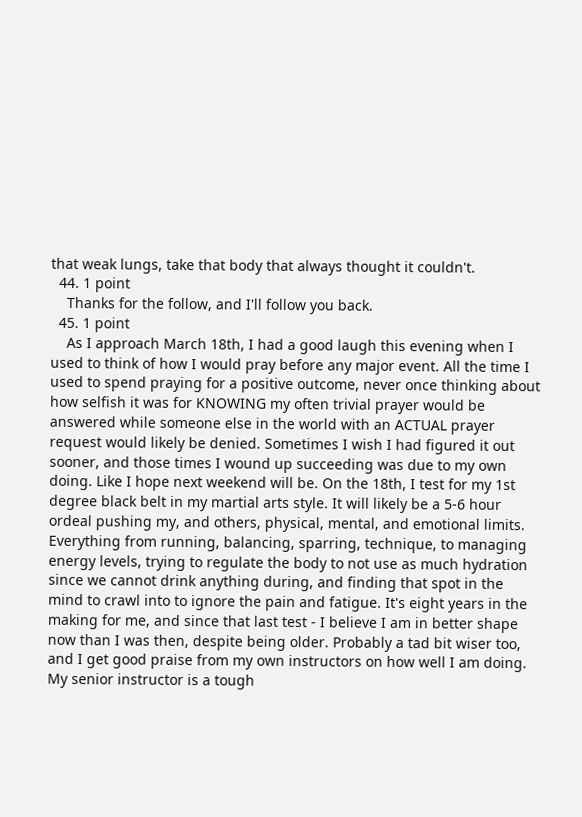that weak lungs, take that body that always thought it couldn't.
  44. 1 point
    Thanks for the follow, and I'll follow you back.
  45. 1 point
    As I approach March 18th, I had a good laugh this evening when I used to think of how I would pray before any major event. All the time I used to spend praying for a positive outcome, never once thinking about how selfish it was for KNOWING my often trivial prayer would be answered while someone else in the world with an ACTUAL prayer request would likely be denied. Sometimes I wish I had figured it out sooner, and those times I wound up succeeding was due to my own doing. Like I hope next weekend will be. On the 18th, I test for my 1st degree black belt in my martial arts style. It will likely be a 5-6 hour ordeal pushing my, and others, physical, mental, and emotional limits. Everything from running, balancing, sparring, technique, to managing energy levels, trying to regulate the body to not use as much hydration since we cannot drink anything during, and finding that spot in the mind to crawl into to ignore the pain and fatigue. It's eight years in the making for me, and since that last test - I believe I am in better shape now than I was then, despite being older. Probably a tad bit wiser too, and I get good praise from my own instructors on how well I am doing. My senior instructor is a tough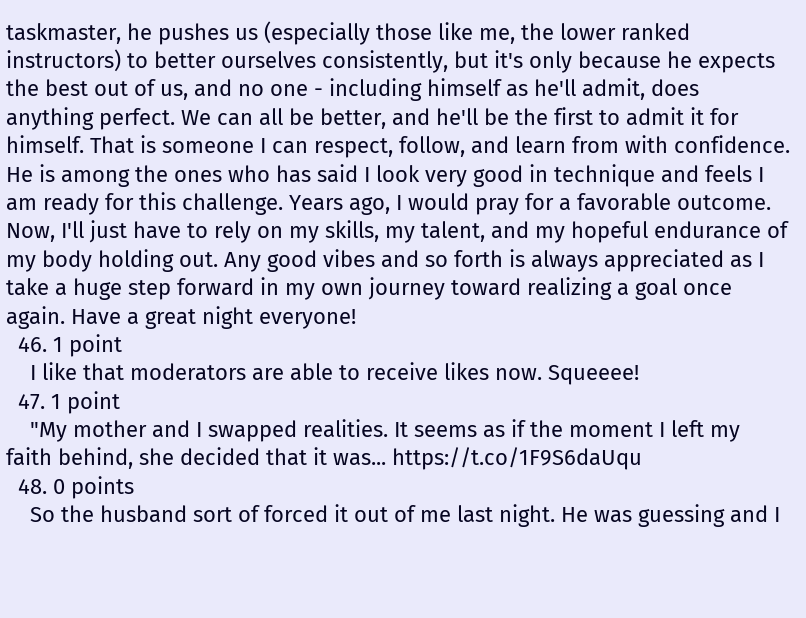taskmaster, he pushes us (especially those like me, the lower ranked instructors) to better ourselves consistently, but it's only because he expects the best out of us, and no one - including himself as he'll admit, does anything perfect. We can all be better, and he'll be the first to admit it for himself. That is someone I can respect, follow, and learn from with confidence. He is among the ones who has said I look very good in technique and feels I am ready for this challenge. Years ago, I would pray for a favorable outcome. Now, I'll just have to rely on my skills, my talent, and my hopeful endurance of my body holding out. Any good vibes and so forth is always appreciated as I take a huge step forward in my own journey toward realizing a goal once again. Have a great night everyone!
  46. 1 point
    I like that moderators are able to receive likes now. Squeeee!
  47. 1 point
    "My mother and I swapped realities. It seems as if the moment I left my faith behind, she decided that it was... https://t.co/1F9S6daUqu
  48. 0 points
    So the husband sort of forced it out of me last night. He was guessing and I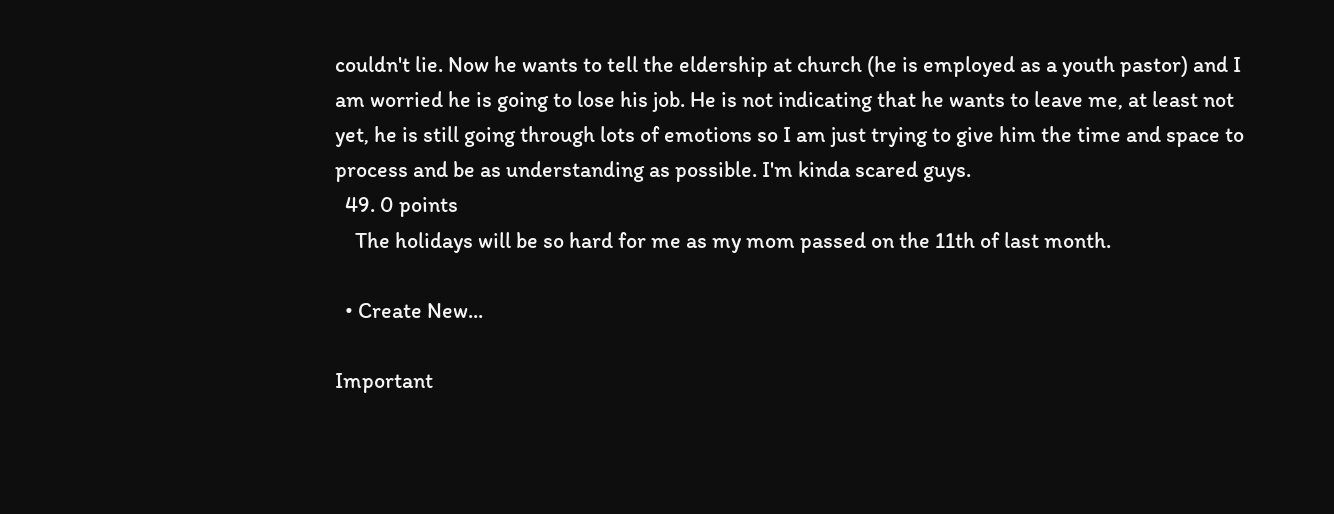couldn't lie. Now he wants to tell the eldership at church (he is employed as a youth pastor) and I am worried he is going to lose his job. He is not indicating that he wants to leave me, at least not yet, he is still going through lots of emotions so I am just trying to give him the time and space to process and be as understanding as possible. I'm kinda scared guys.
  49. 0 points
    The holidays will be so hard for me as my mom passed on the 11th of last month.

  • Create New...

Important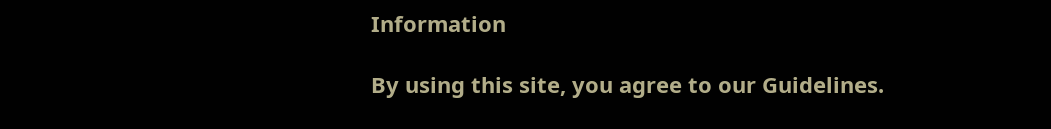Information

By using this site, you agree to our Guidelines.